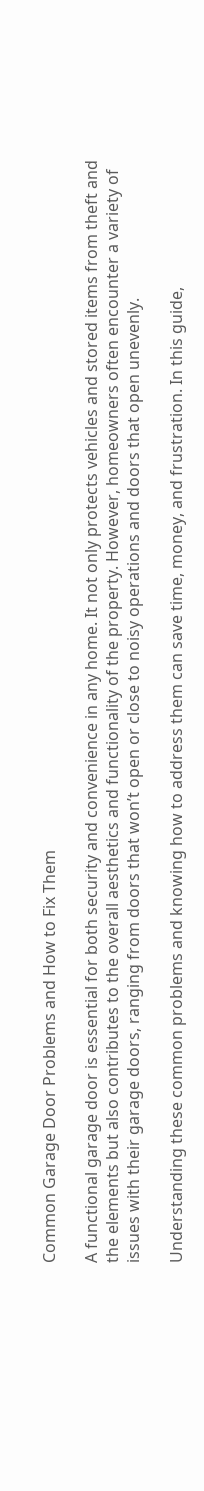Common Garage Door Problems and How to Fix Them

A functional garage door is essential for both security and convenience in any home. It not only protects vehicles and stored items from theft and the elements but also contributes to the overall aesthetics and functionality of the property. However, homeowners often encounter a variety of issues with their garage doors, ranging from doors that won’t open or close to noisy operations and doors that open unevenly.

Understanding these common problems and knowing how to address them can save time, money, and frustration. In this guide,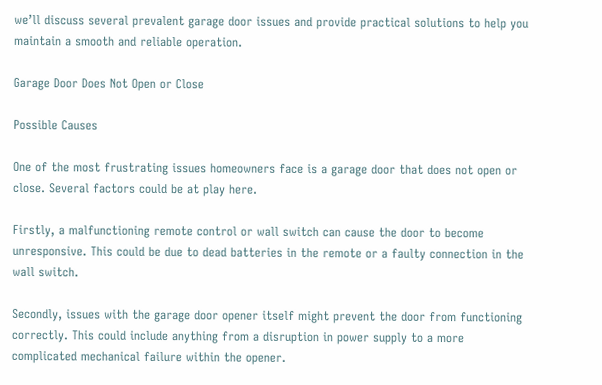we’ll discuss several prevalent garage door issues and provide practical solutions to help you maintain a smooth and reliable operation.

Garage Door Does Not Open or Close

Possible Causes

One of the most frustrating issues homeowners face is a garage door that does not open or close. Several factors could be at play here.

Firstly, a malfunctioning remote control or wall switch can cause the door to become unresponsive. This could be due to dead batteries in the remote or a faulty connection in the wall switch.

Secondly, issues with the garage door opener itself might prevent the door from functioning correctly. This could include anything from a disruption in power supply to a more complicated mechanical failure within the opener.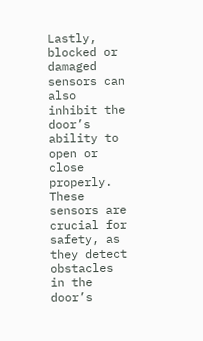Lastly, blocked or damaged sensors can also inhibit the door’s ability to open or close properly. These sensors are crucial for safety, as they detect obstacles in the door’s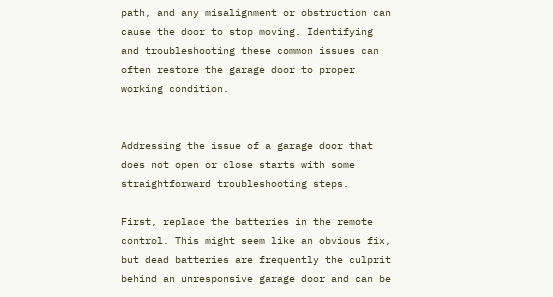path, and any misalignment or obstruction can cause the door to stop moving. Identifying and troubleshooting these common issues can often restore the garage door to proper working condition.


Addressing the issue of a garage door that does not open or close starts with some straightforward troubleshooting steps.

First, replace the batteries in the remote control. This might seem like an obvious fix, but dead batteries are frequently the culprit behind an unresponsive garage door and can be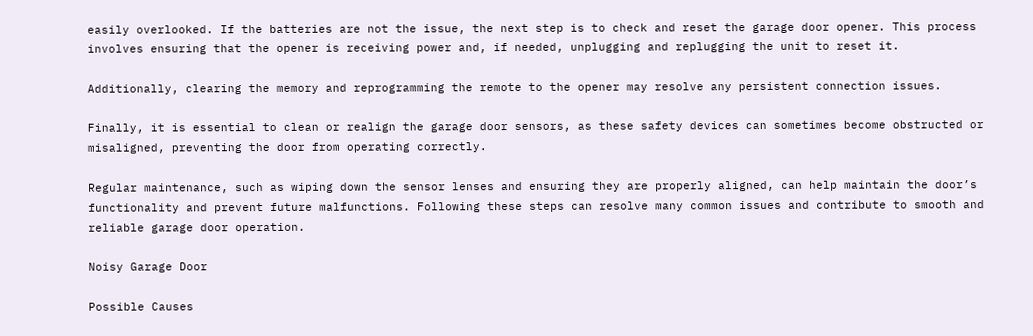easily overlooked. If the batteries are not the issue, the next step is to check and reset the garage door opener. This process involves ensuring that the opener is receiving power and, if needed, unplugging and replugging the unit to reset it.

Additionally, clearing the memory and reprogramming the remote to the opener may resolve any persistent connection issues.

Finally, it is essential to clean or realign the garage door sensors, as these safety devices can sometimes become obstructed or misaligned, preventing the door from operating correctly.

Regular maintenance, such as wiping down the sensor lenses and ensuring they are properly aligned, can help maintain the door’s functionality and prevent future malfunctions. Following these steps can resolve many common issues and contribute to smooth and reliable garage door operation.

Noisy Garage Door

Possible Causes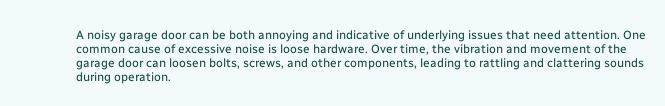A noisy garage door can be both annoying and indicative of underlying issues that need attention. One common cause of excessive noise is loose hardware. Over time, the vibration and movement of the garage door can loosen bolts, screws, and other components, leading to rattling and clattering sounds during operation.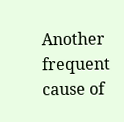Another frequent cause of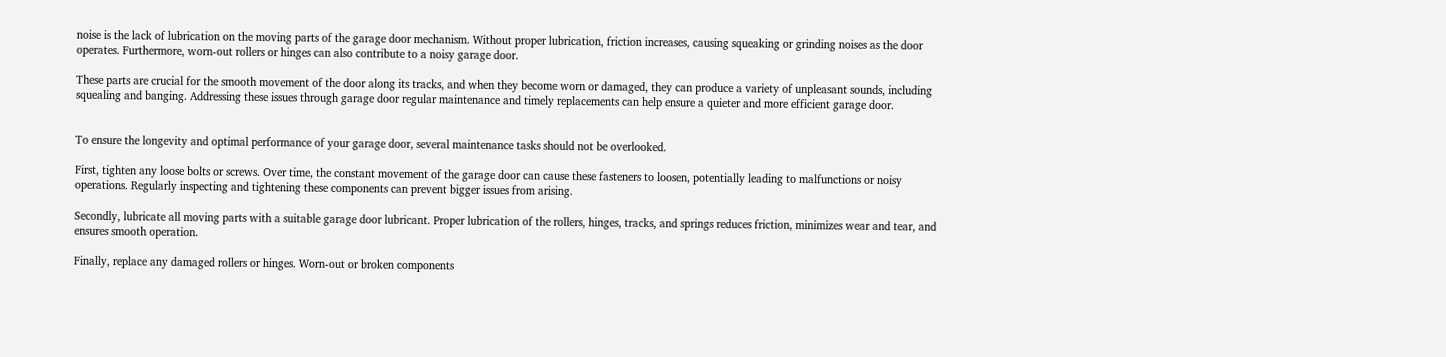noise is the lack of lubrication on the moving parts of the garage door mechanism. Without proper lubrication, friction increases, causing squeaking or grinding noises as the door operates. Furthermore, worn-out rollers or hinges can also contribute to a noisy garage door.

These parts are crucial for the smooth movement of the door along its tracks, and when they become worn or damaged, they can produce a variety of unpleasant sounds, including squealing and banging. Addressing these issues through garage door regular maintenance and timely replacements can help ensure a quieter and more efficient garage door.


To ensure the longevity and optimal performance of your garage door, several maintenance tasks should not be overlooked.

First, tighten any loose bolts or screws. Over time, the constant movement of the garage door can cause these fasteners to loosen, potentially leading to malfunctions or noisy operations. Regularly inspecting and tightening these components can prevent bigger issues from arising.

Secondly, lubricate all moving parts with a suitable garage door lubricant. Proper lubrication of the rollers, hinges, tracks, and springs reduces friction, minimizes wear and tear, and ensures smooth operation.

Finally, replace any damaged rollers or hinges. Worn-out or broken components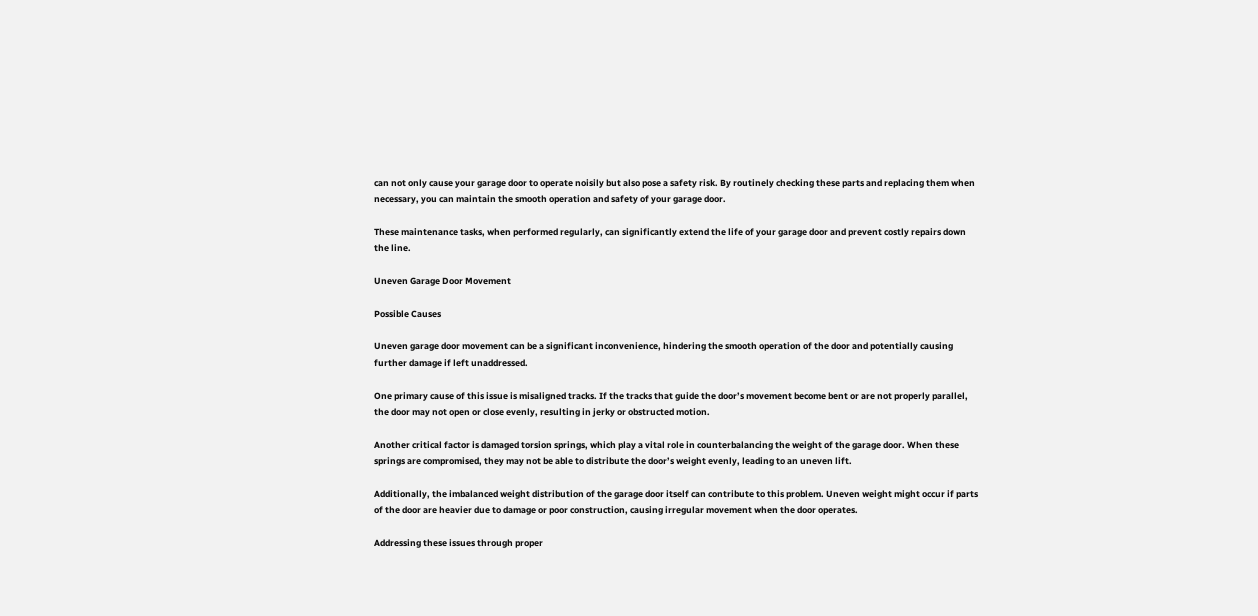can not only cause your garage door to operate noisily but also pose a safety risk. By routinely checking these parts and replacing them when necessary, you can maintain the smooth operation and safety of your garage door.

These maintenance tasks, when performed regularly, can significantly extend the life of your garage door and prevent costly repairs down the line.

Uneven Garage Door Movement

Possible Causes

Uneven garage door movement can be a significant inconvenience, hindering the smooth operation of the door and potentially causing further damage if left unaddressed.

One primary cause of this issue is misaligned tracks. If the tracks that guide the door’s movement become bent or are not properly parallel, the door may not open or close evenly, resulting in jerky or obstructed motion.

Another critical factor is damaged torsion springs, which play a vital role in counterbalancing the weight of the garage door. When these springs are compromised, they may not be able to distribute the door’s weight evenly, leading to an uneven lift.

Additionally, the imbalanced weight distribution of the garage door itself can contribute to this problem. Uneven weight might occur if parts of the door are heavier due to damage or poor construction, causing irregular movement when the door operates.

Addressing these issues through proper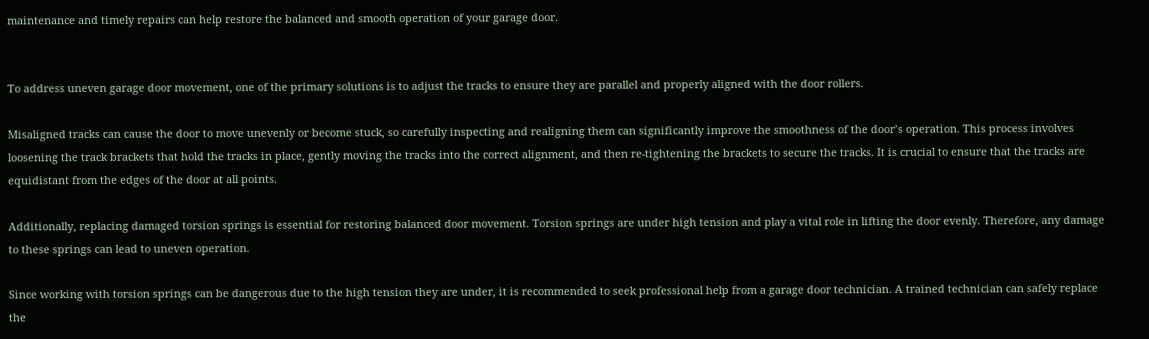maintenance and timely repairs can help restore the balanced and smooth operation of your garage door.


To address uneven garage door movement, one of the primary solutions is to adjust the tracks to ensure they are parallel and properly aligned with the door rollers.

Misaligned tracks can cause the door to move unevenly or become stuck, so carefully inspecting and realigning them can significantly improve the smoothness of the door’s operation. This process involves loosening the track brackets that hold the tracks in place, gently moving the tracks into the correct alignment, and then re-tightening the brackets to secure the tracks. It is crucial to ensure that the tracks are equidistant from the edges of the door at all points.

Additionally, replacing damaged torsion springs is essential for restoring balanced door movement. Torsion springs are under high tension and play a vital role in lifting the door evenly. Therefore, any damage to these springs can lead to uneven operation.

Since working with torsion springs can be dangerous due to the high tension they are under, it is recommended to seek professional help from a garage door technician. A trained technician can safely replace the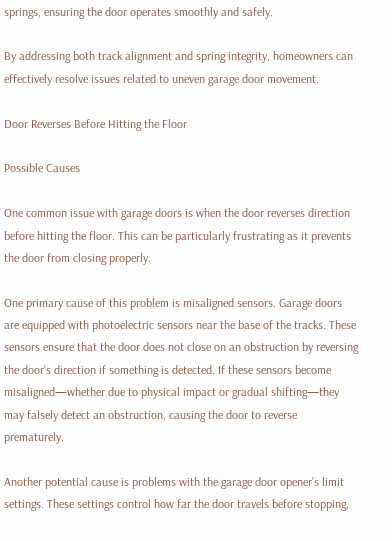springs, ensuring the door operates smoothly and safely.

By addressing both track alignment and spring integrity, homeowners can effectively resolve issues related to uneven garage door movement.

Door Reverses Before Hitting the Floor

Possible Causes

One common issue with garage doors is when the door reverses direction before hitting the floor. This can be particularly frustrating as it prevents the door from closing properly.

One primary cause of this problem is misaligned sensors. Garage doors are equipped with photoelectric sensors near the base of the tracks. These sensors ensure that the door does not close on an obstruction by reversing the door’s direction if something is detected. If these sensors become misaligned—whether due to physical impact or gradual shifting—they may falsely detect an obstruction, causing the door to reverse prematurely.

Another potential cause is problems with the garage door opener’s limit settings. These settings control how far the door travels before stopping,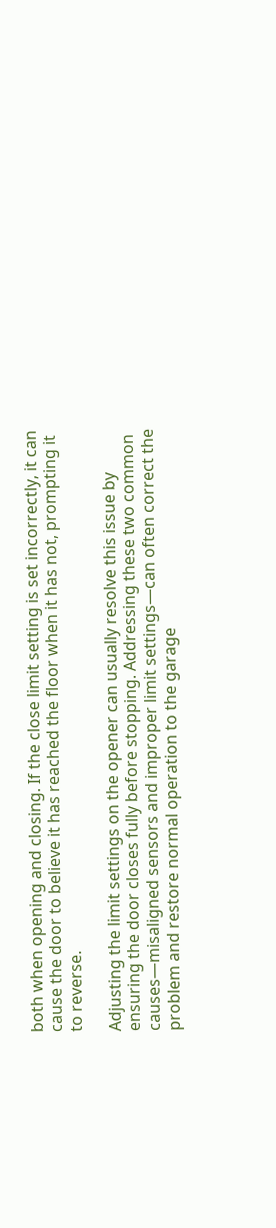both when opening and closing. If the close limit setting is set incorrectly, it can cause the door to believe it has reached the floor when it has not, prompting it to reverse.

Adjusting the limit settings on the opener can usually resolve this issue by ensuring the door closes fully before stopping. Addressing these two common causes—misaligned sensors and improper limit settings—can often correct the problem and restore normal operation to the garage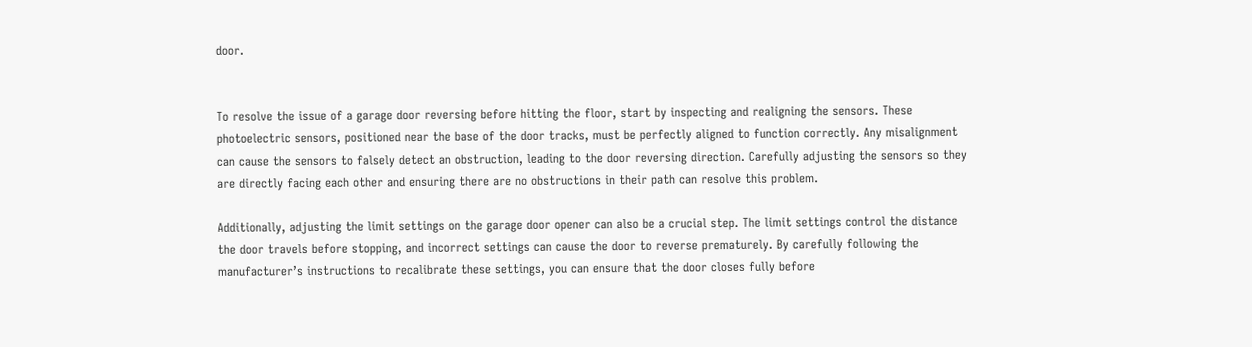door.


To resolve the issue of a garage door reversing before hitting the floor, start by inspecting and realigning the sensors. These photoelectric sensors, positioned near the base of the door tracks, must be perfectly aligned to function correctly. Any misalignment can cause the sensors to falsely detect an obstruction, leading to the door reversing direction. Carefully adjusting the sensors so they are directly facing each other and ensuring there are no obstructions in their path can resolve this problem.

Additionally, adjusting the limit settings on the garage door opener can also be a crucial step. The limit settings control the distance the door travels before stopping, and incorrect settings can cause the door to reverse prematurely. By carefully following the manufacturer’s instructions to recalibrate these settings, you can ensure that the door closes fully before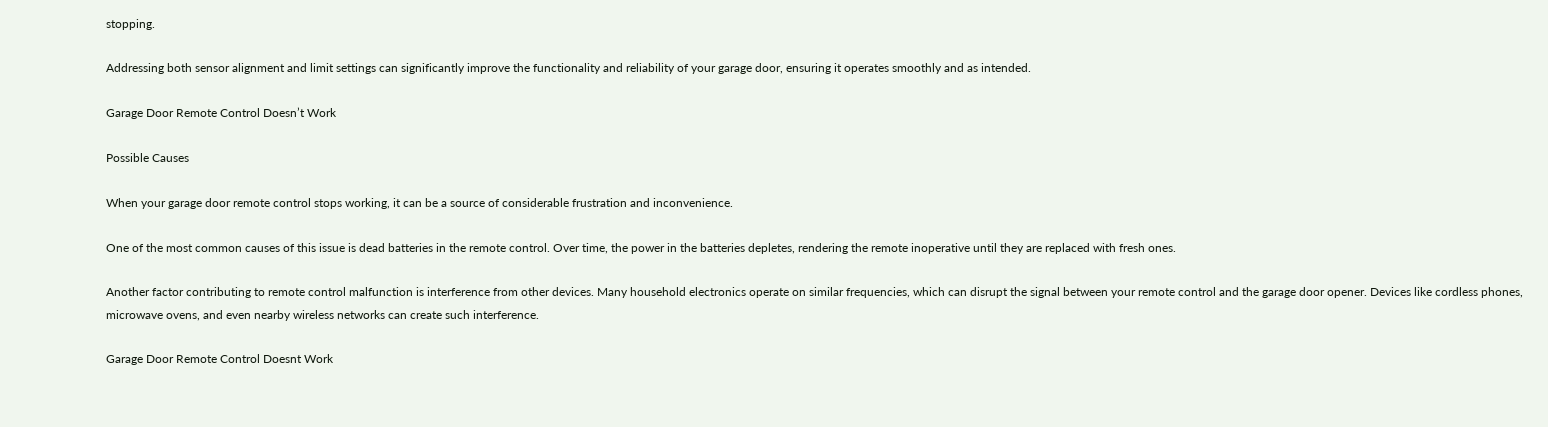stopping.

Addressing both sensor alignment and limit settings can significantly improve the functionality and reliability of your garage door, ensuring it operates smoothly and as intended.

Garage Door Remote Control Doesn’t Work

Possible Causes

When your garage door remote control stops working, it can be a source of considerable frustration and inconvenience.

One of the most common causes of this issue is dead batteries in the remote control. Over time, the power in the batteries depletes, rendering the remote inoperative until they are replaced with fresh ones.

Another factor contributing to remote control malfunction is interference from other devices. Many household electronics operate on similar frequencies, which can disrupt the signal between your remote control and the garage door opener. Devices like cordless phones, microwave ovens, and even nearby wireless networks can create such interference.

Garage Door Remote Control Doesnt Work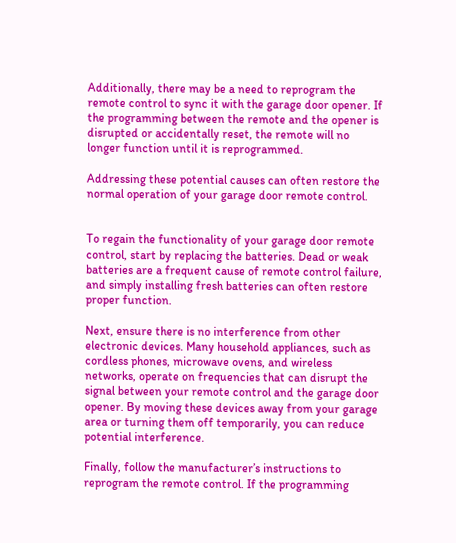Additionally, there may be a need to reprogram the remote control to sync it with the garage door opener. If the programming between the remote and the opener is disrupted or accidentally reset, the remote will no longer function until it is reprogrammed.

Addressing these potential causes can often restore the normal operation of your garage door remote control.


To regain the functionality of your garage door remote control, start by replacing the batteries. Dead or weak batteries are a frequent cause of remote control failure, and simply installing fresh batteries can often restore proper function.

Next, ensure there is no interference from other electronic devices. Many household appliances, such as cordless phones, microwave ovens, and wireless networks, operate on frequencies that can disrupt the signal between your remote control and the garage door opener. By moving these devices away from your garage area or turning them off temporarily, you can reduce potential interference.

Finally, follow the manufacturer’s instructions to reprogram the remote control. If the programming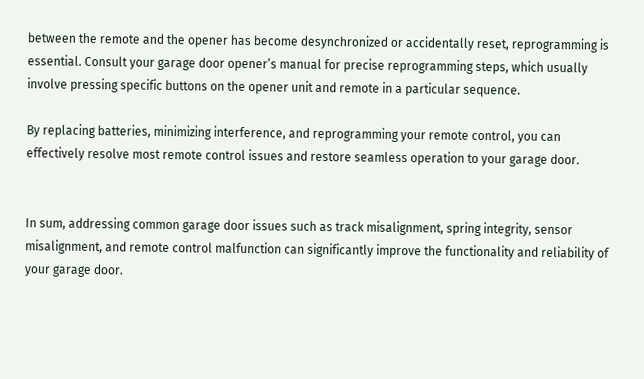between the remote and the opener has become desynchronized or accidentally reset, reprogramming is essential. Consult your garage door opener’s manual for precise reprogramming steps, which usually involve pressing specific buttons on the opener unit and remote in a particular sequence.

By replacing batteries, minimizing interference, and reprogramming your remote control, you can effectively resolve most remote control issues and restore seamless operation to your garage door.


In sum, addressing common garage door issues such as track misalignment, spring integrity, sensor misalignment, and remote control malfunction can significantly improve the functionality and reliability of your garage door.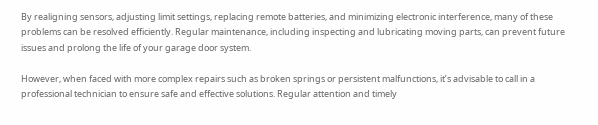By realigning sensors, adjusting limit settings, replacing remote batteries, and minimizing electronic interference, many of these problems can be resolved efficiently. Regular maintenance, including inspecting and lubricating moving parts, can prevent future issues and prolong the life of your garage door system.

However, when faced with more complex repairs such as broken springs or persistent malfunctions, it’s advisable to call in a professional technician to ensure safe and effective solutions. Regular attention and timely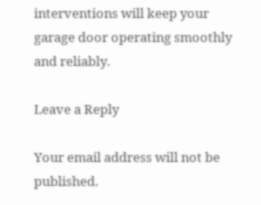interventions will keep your garage door operating smoothly and reliably.

Leave a Reply

Your email address will not be published.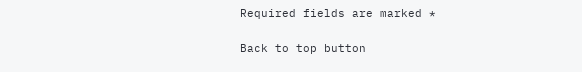Required fields are marked *

Back to top button